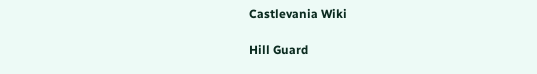Castlevania Wiki

Hill Guard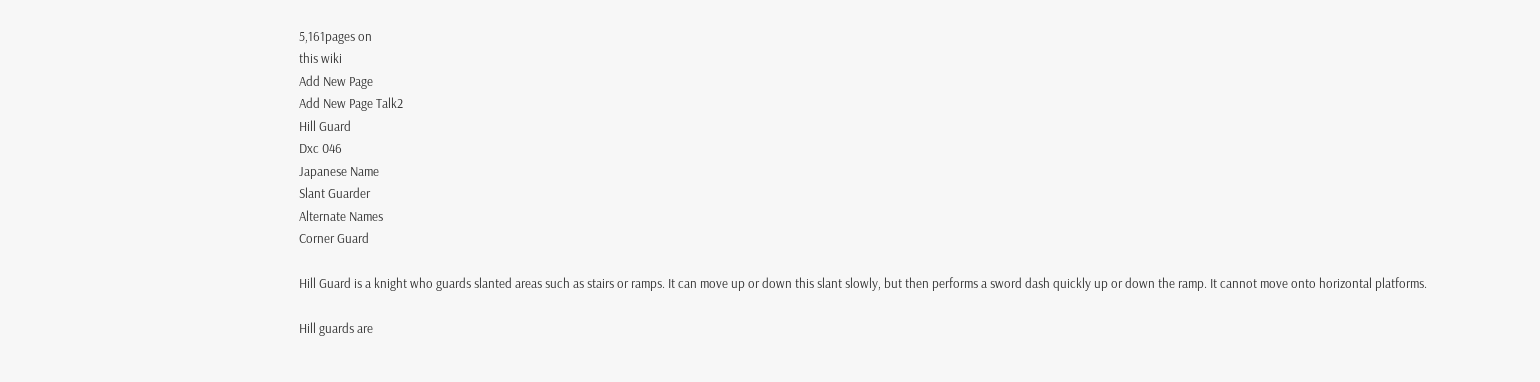5,161pages on
this wiki
Add New Page
Add New Page Talk2
Hill Guard
Dxc 046
Japanese Name
Slant Guarder
Alternate Names
Corner Guard

Hill Guard is a knight who guards slanted areas such as stairs or ramps. It can move up or down this slant slowly, but then performs a sword dash quickly up or down the ramp. It cannot move onto horizontal platforms.

Hill guards are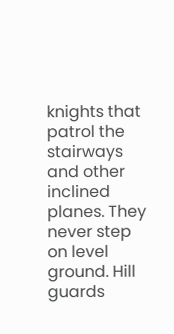knights that patrol the stairways and other inclined planes. They never step on level ground. Hill guards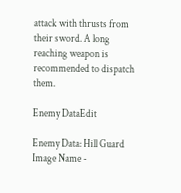attack with thrusts from their sword. A long reaching weapon is recommended to dispatch them.

Enemy DataEdit

Enemy Data: Hill Guard
Image Name -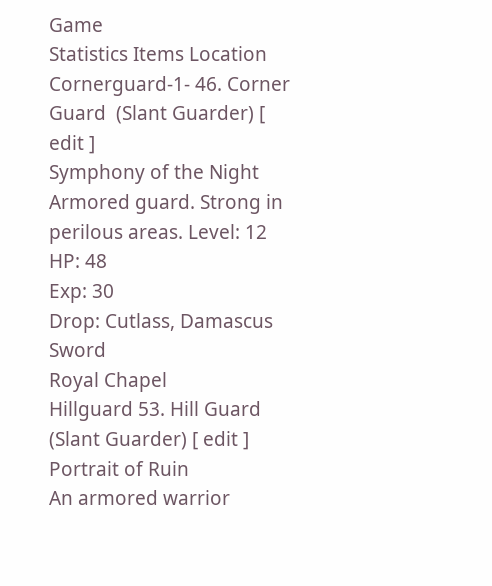Game
Statistics Items Location
Cornerguard-1- 46. Corner Guard  (Slant Guarder) [ edit ]
Symphony of the Night
Armored guard. Strong in perilous areas. Level: 12
HP: 48
Exp: 30
Drop: Cutlass, Damascus Sword
Royal Chapel
Hillguard 53. Hill Guard  (Slant Guarder) [ edit ]
Portrait of Ruin
An armored warrior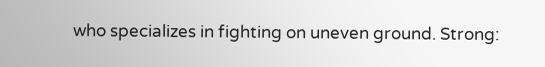who specializes in fighting on uneven ground. Strong: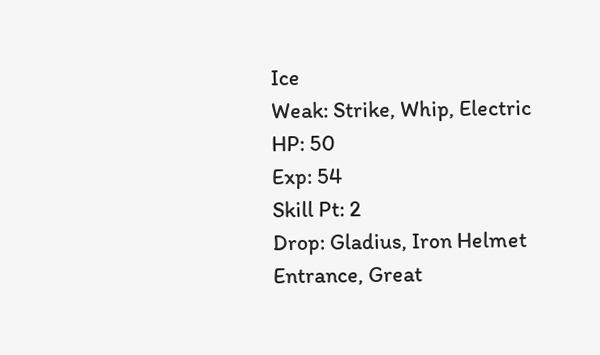Ice
Weak: Strike, Whip, Electric
HP: 50
Exp: 54
Skill Pt: 2
Drop: Gladius, Iron Helmet
Entrance, Great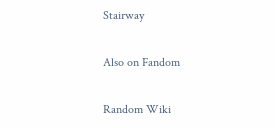Stairway

Also on Fandom

Random Wiki